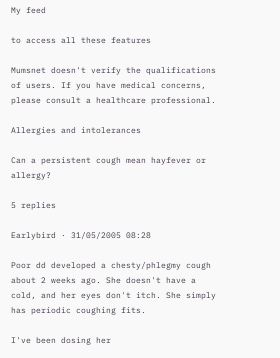My feed

to access all these features

Mumsnet doesn't verify the qualifications of users. If you have medical concerns, please consult a healthcare professional.

Allergies and intolerances

Can a persistent cough mean hayfever or allergy?

5 replies

Earlybird · 31/05/2005 08:28

Poor dd developed a chesty/phlegmy cough about 2 weeks ago. She doesn't have a cold, and her eyes don't itch. She simply has periodic coughing fits.

I've been dosing her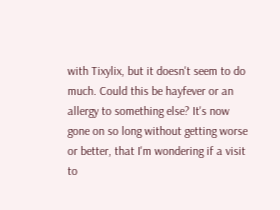with Tixylix, but it doesn't seem to do much. Could this be hayfever or an allergy to something else? It's now gone on so long without getting worse or better, that I'm wondering if a visit to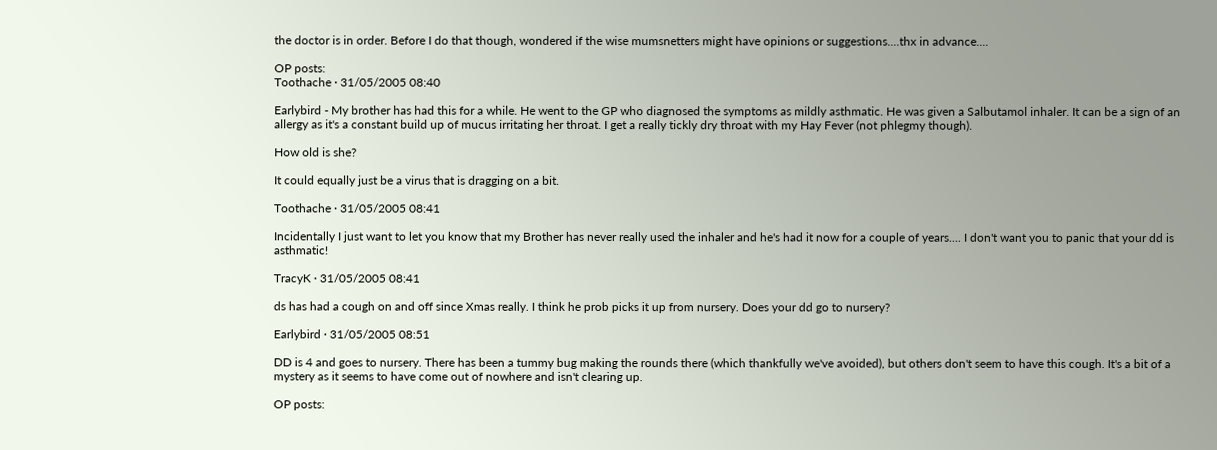the doctor is in order. Before I do that though, wondered if the wise mumsnetters might have opinions or suggestions....thx in advance....

OP posts:
Toothache · 31/05/2005 08:40

Earlybird - My brother has had this for a while. He went to the GP who diagnosed the symptoms as mildly asthmatic. He was given a Salbutamol inhaler. It can be a sign of an allergy as it's a constant build up of mucus irritating her throat. I get a really tickly dry throat with my Hay Fever (not phlegmy though).

How old is she?

It could equally just be a virus that is dragging on a bit.

Toothache · 31/05/2005 08:41

Incidentally I just want to let you know that my Brother has never really used the inhaler and he's had it now for a couple of years.... I don't want you to panic that your dd is asthmatic!

TracyK · 31/05/2005 08:41

ds has had a cough on and off since Xmas really. I think he prob picks it up from nursery. Does your dd go to nursery?

Earlybird · 31/05/2005 08:51

DD is 4 and goes to nursery. There has been a tummy bug making the rounds there (which thankfully we've avoided), but others don't seem to have this cough. It's a bit of a mystery as it seems to have come out of nowhere and isn't clearing up.

OP posts: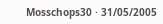Mosschops30 · 31/05/2005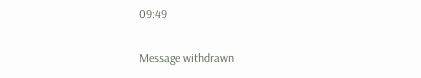09:49

Message withdrawn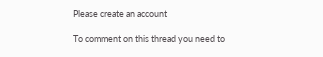Please create an account

To comment on this thread you need to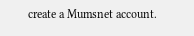create a Mumsnet account.